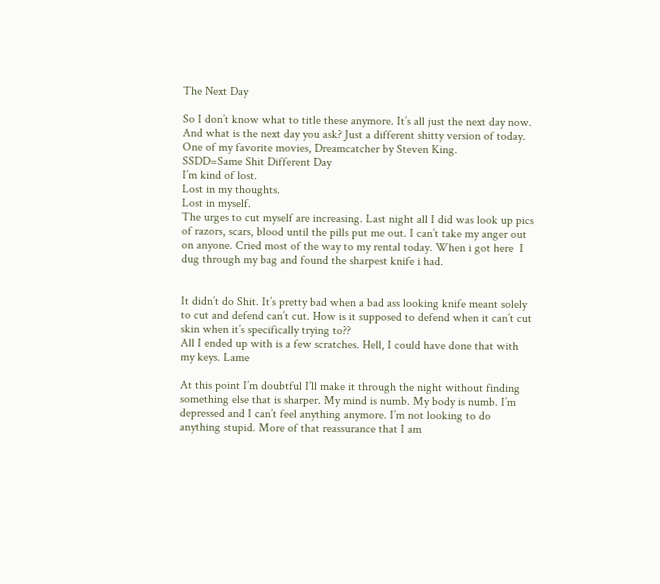The Next Day

So I don’t know what to title these anymore. It’s all just the next day now. And what is the next day you ask? Just a different shitty version of today. One of my favorite movies, Dreamcatcher by Steven King.
SSDD=Same Shit Different Day
I’m kind of lost.
Lost in my thoughts.
Lost in myself.
The urges to cut myself are increasing. Last night all I did was look up pics of razors, scars, blood until the pills put me out. I can’t take my anger out on anyone. Cried most of the way to my rental today. When i got here  I dug through my bag and found the sharpest knife i had.


It didn’t do Shit. It’s pretty bad when a bad ass looking knife meant solely to cut and defend can’t cut. How is it supposed to defend when it can’t cut skin when it’s specifically trying to??
All I ended up with is a few scratches. Hell, I could have done that with my keys. Lame

At this point I’m doubtful I’ll make it through the night without finding something else that is sharper. My mind is numb. My body is numb. I’m depressed and I can’t feel anything anymore. I’m not looking to do anything stupid. More of that reassurance that I am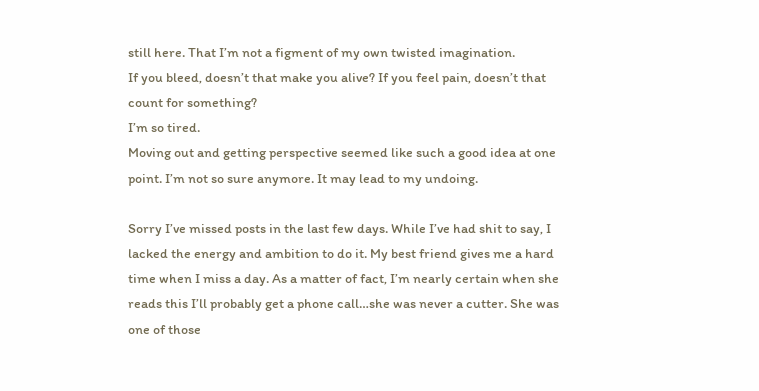still here. That I’m not a figment of my own twisted imagination.
If you bleed, doesn’t that make you alive? If you feel pain, doesn’t that count for something?
I’m so tired.
Moving out and getting perspective seemed like such a good idea at one point. I’m not so sure anymore. It may lead to my undoing.

Sorry I’ve missed posts in the last few days. While I’ve had shit to say, I lacked the energy and ambition to do it. My best friend gives me a hard time when I miss a day. As a matter of fact, I’m nearly certain when she reads this I’ll probably get a phone call…she was never a cutter. She was one of those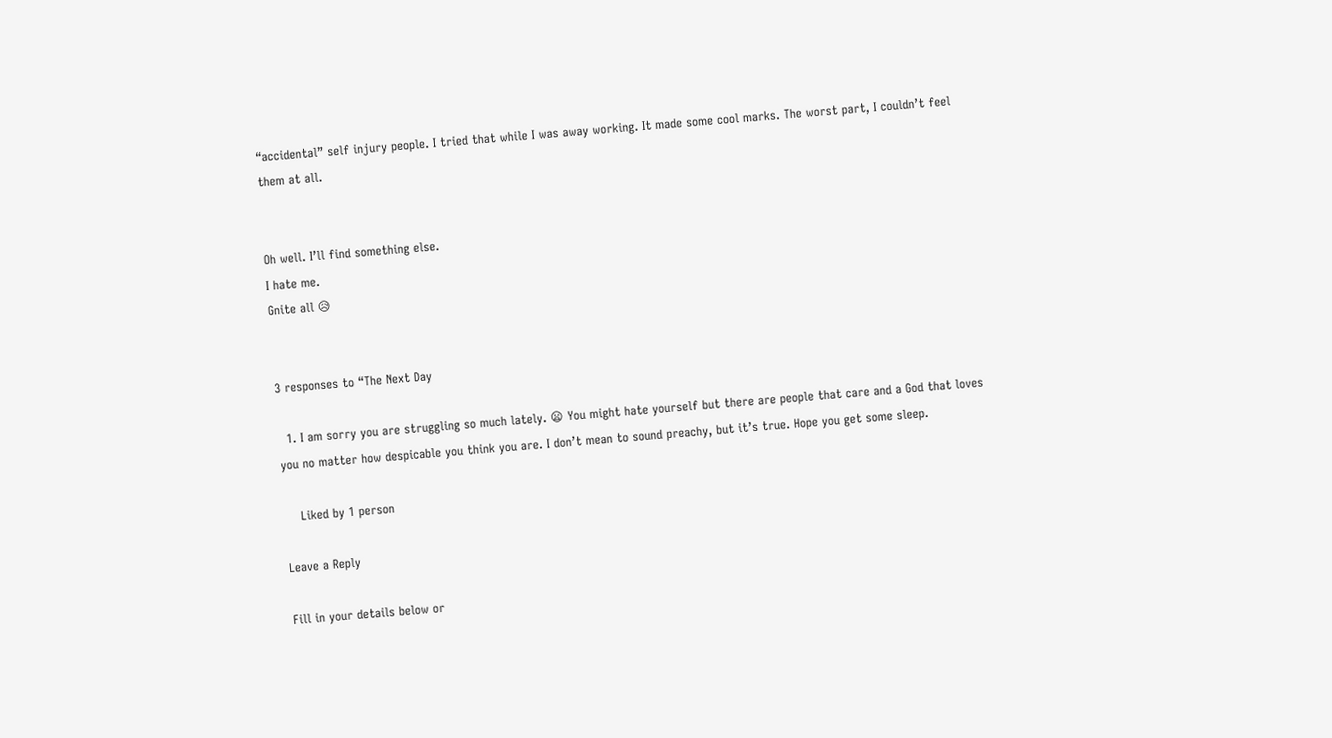“accidental” self injury people. I tried that while I was away working. It made some cool marks. The worst part, I couldn’t feel them at all.


Oh well. I’ll find something else.
I hate me.
Gnite all 😥


3 responses to “The Next Day

  1. I am sorry you are struggling so much lately. 😦 You might hate yourself but there are people that care and a God that loves you no matter how despicable you think you are. I don’t mean to sound preachy, but it’s true. Hope you get some sleep.

    Liked by 1 person

Leave a Reply

Fill in your details below or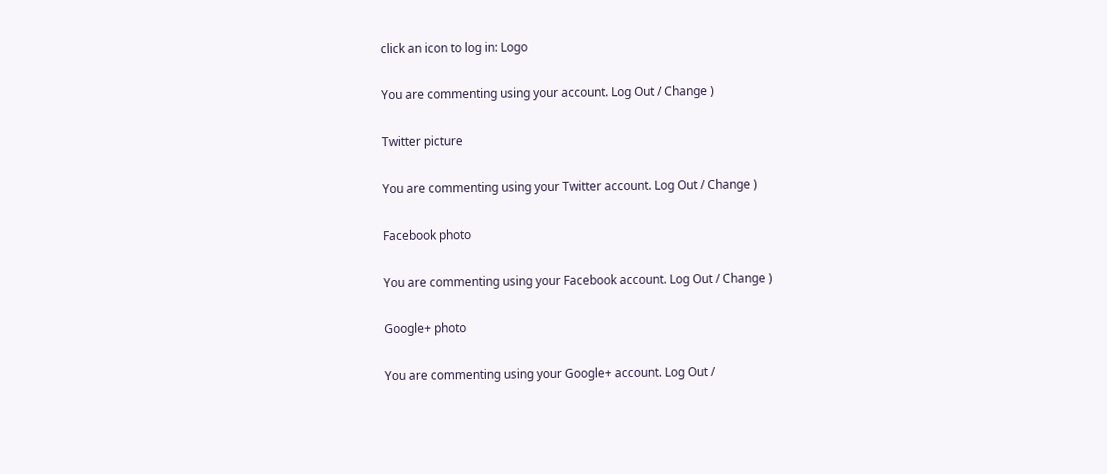click an icon to log in: Logo

You are commenting using your account. Log Out / Change )

Twitter picture

You are commenting using your Twitter account. Log Out / Change )

Facebook photo

You are commenting using your Facebook account. Log Out / Change )

Google+ photo

You are commenting using your Google+ account. Log Out /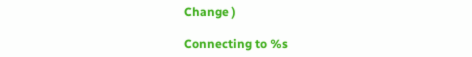Change )

Connecting to %s